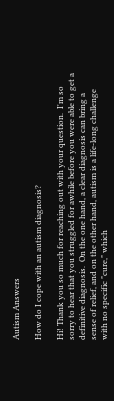Autism Answers

How do I cope with an autism diagnosis?

Hi! Thank you so much for reaching out with your question.  I'm so sorry to hear that you struggled for awhile before you were able to get a definitive diagnosis.  On the one hand, a clear diagnosis can bring a sense of relief, and on the other hand, autism is a life-long challenge with no specific "cure," which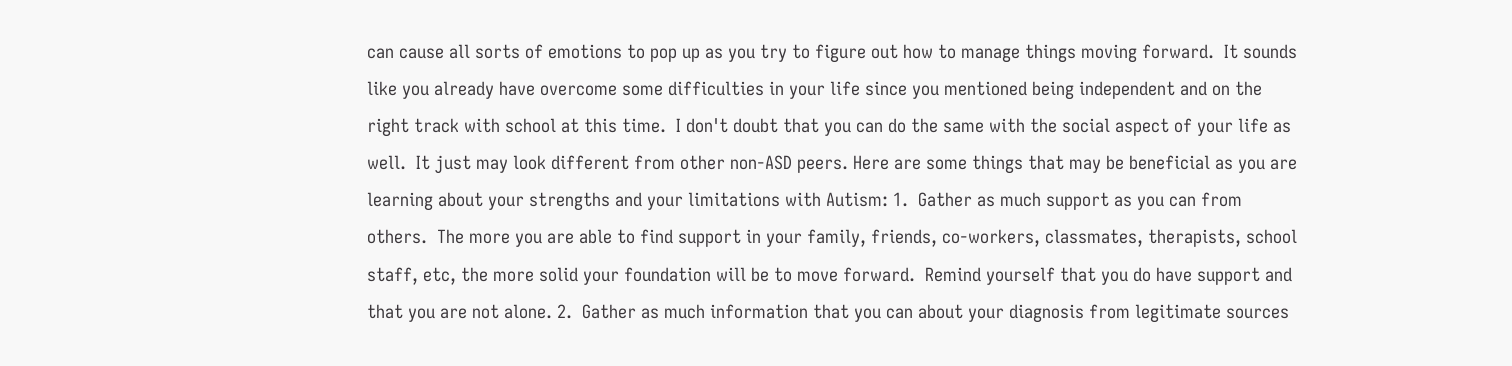can cause all sorts of emotions to pop up as you try to figure out how to manage things moving forward.  It sounds like you already have overcome some difficulties in your life since you mentioned being independent and on the right track with school at this time.  I don't doubt that you can do the same with the social aspect of your life as well.  It just may look different from other non-ASD peers. Here are some things that may be beneficial as you are learning about your strengths and your limitations with Autism: 1.  Gather as much support as you can from others.  The more you are able to find support in your family, friends, co-workers, classmates, therapists, school staff, etc, the more solid your foundation will be to move forward.  Remind yourself that you do have support and that you are not alone. 2.  Gather as much information that you can about your diagnosis from legitimate sources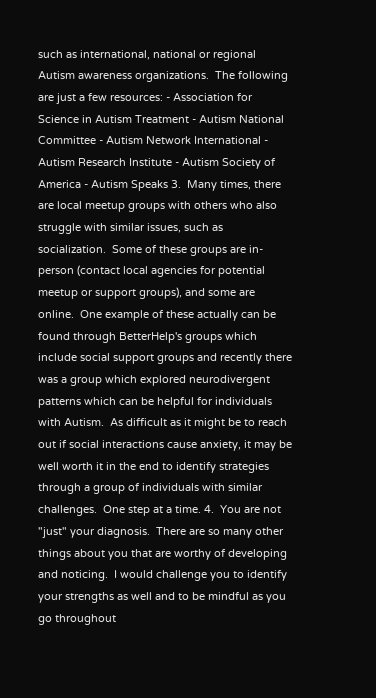such as international, national or regional Autism awareness organizations.  The following are just a few resources: - Association for Science in Autism Treatment - Autism National Committee - Autism Network International - Autism Research Institute - Autism Society of America - Autism Speaks 3.  Many times, there are local meetup groups with others who also struggle with similar issues, such as socialization.  Some of these groups are in-person (contact local agencies for potential meetup or support groups), and some are online.  One example of these actually can be found through BetterHelp's groups which include social support groups and recently there was a group which explored neurodivergent patterns which can be helpful for individuals with Autism.  As difficult as it might be to reach out if social interactions cause anxiety, it may be well worth it in the end to identify strategies through a group of individuals with similar challenges.  One step at a time. 4.  You are not "just" your diagnosis.  There are so many other things about you that are worthy of developing and noticing.  I would challenge you to identify your strengths as well and to be mindful as you go throughout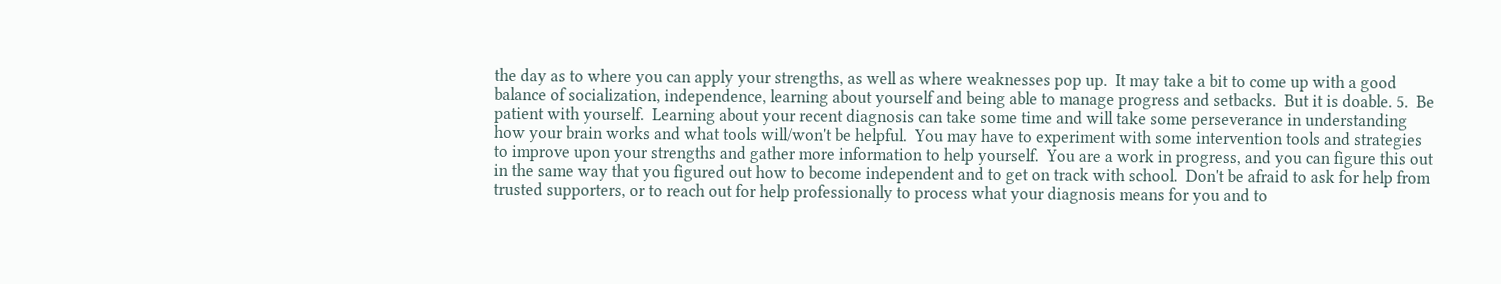the day as to where you can apply your strengths, as well as where weaknesses pop up.  It may take a bit to come up with a good balance of socialization, independence, learning about yourself and being able to manage progress and setbacks.  But it is doable. 5.  Be patient with yourself.  Learning about your recent diagnosis can take some time and will take some perseverance in understanding how your brain works and what tools will/won't be helpful.  You may have to experiment with some intervention tools and strategies to improve upon your strengths and gather more information to help yourself.  You are a work in progress, and you can figure this out in the same way that you figured out how to become independent and to get on track with school.  Don't be afraid to ask for help from trusted supporters, or to reach out for help professionally to process what your diagnosis means for you and to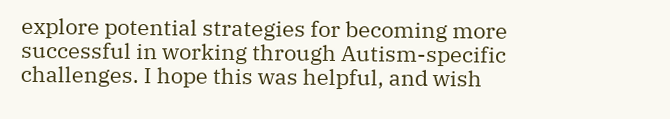explore potential strategies for becoming more successful in working through Autism-specific challenges. I hope this was helpful, and wish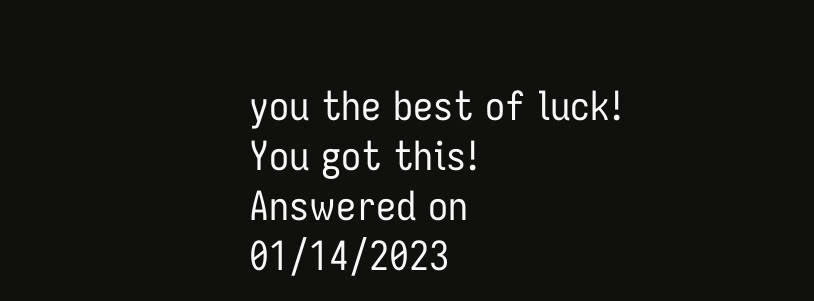you the best of luck!   You got this!
Answered on 01/14/2023